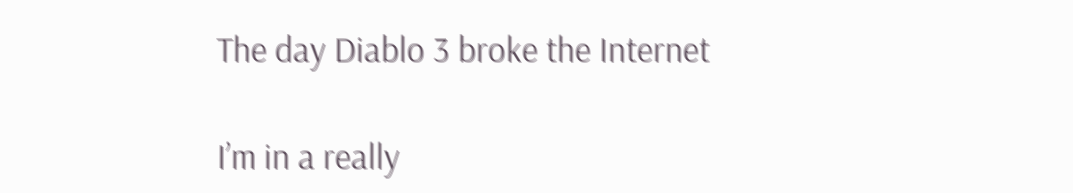The day Diablo 3 broke the Internet

I’m in a really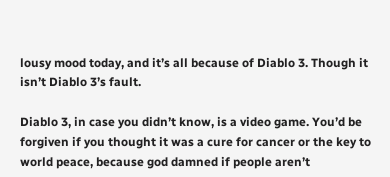lousy mood today, and it’s all because of Diablo 3. Though it isn’t Diablo 3’s fault.

Diablo 3, in case you didn’t know, is a video game. You’d be forgiven if you thought it was a cure for cancer or the key to world peace, because god damned if people aren’t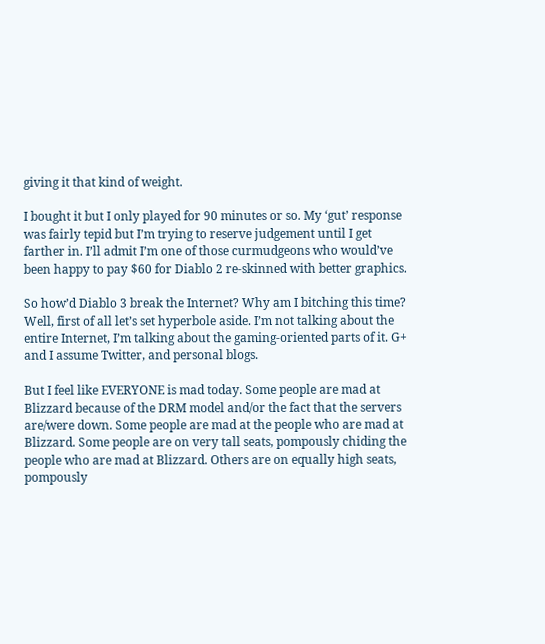giving it that kind of weight.

I bought it but I only played for 90 minutes or so. My ‘gut’ response was fairly tepid but I’m trying to reserve judgement until I get farther in. I’ll admit I’m one of those curmudgeons who would’ve been happy to pay $60 for Diablo 2 re-skinned with better graphics.

So how’d Diablo 3 break the Internet? Why am I bitching this time? Well, first of all let’s set hyperbole aside. I’m not talking about the entire Internet, I’m talking about the gaming-oriented parts of it. G+ and I assume Twitter, and personal blogs.

But I feel like EVERYONE is mad today. Some people are mad at Blizzard because of the DRM model and/or the fact that the servers are/were down. Some people are mad at the people who are mad at Blizzard. Some people are on very tall seats, pompously chiding the people who are mad at Blizzard. Others are on equally high seats, pompously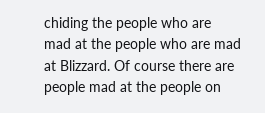chiding the people who are mad at the people who are mad at Blizzard. Of course there are people mad at the people on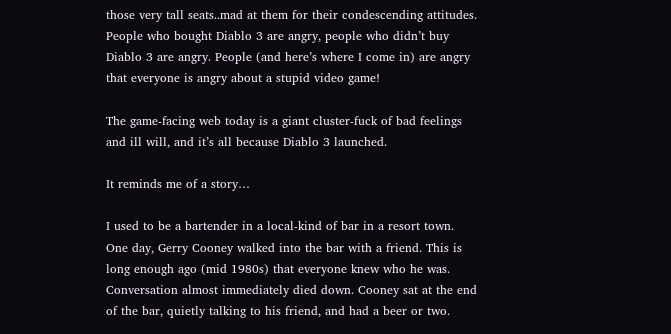those very tall seats..mad at them for their condescending attitudes. People who bought Diablo 3 are angry, people who didn’t buy Diablo 3 are angry. People (and here’s where I come in) are angry that everyone is angry about a stupid video game!

The game-facing web today is a giant cluster-fuck of bad feelings and ill will, and it’s all because Diablo 3 launched.

It reminds me of a story…

I used to be a bartender in a local-kind of bar in a resort town. One day, Gerry Cooney walked into the bar with a friend. This is long enough ago (mid 1980s) that everyone knew who he was. Conversation almost immediately died down. Cooney sat at the end of the bar, quietly talking to his friend, and had a beer or two.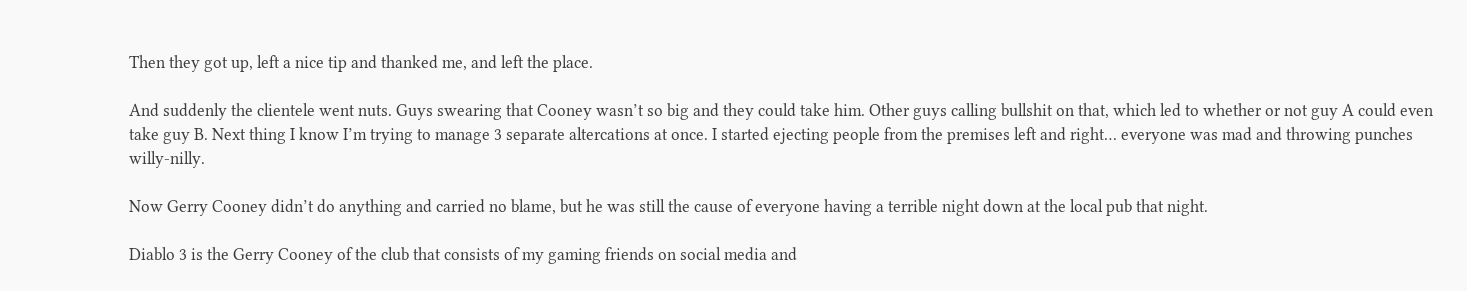Then they got up, left a nice tip and thanked me, and left the place.

And suddenly the clientele went nuts. Guys swearing that Cooney wasn’t so big and they could take him. Other guys calling bullshit on that, which led to whether or not guy A could even take guy B. Next thing I know I’m trying to manage 3 separate altercations at once. I started ejecting people from the premises left and right… everyone was mad and throwing punches willy-nilly.

Now Gerry Cooney didn’t do anything and carried no blame, but he was still the cause of everyone having a terrible night down at the local pub that night.

Diablo 3 is the Gerry Cooney of the club that consists of my gaming friends on social media and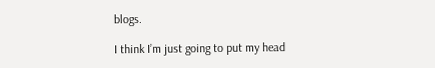blogs.

I think I’m just going to put my head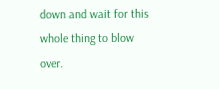down and wait for this whole thing to blow over.